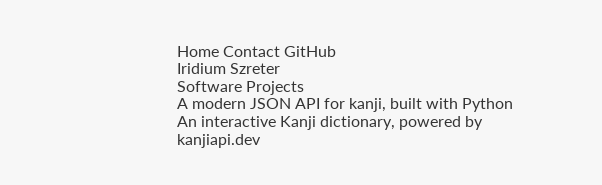Home Contact GitHub
Iridium Szreter
Software Projects
A modern JSON API for kanji, built with Python
An interactive Kanji dictionary, powered by kanjiapi.dev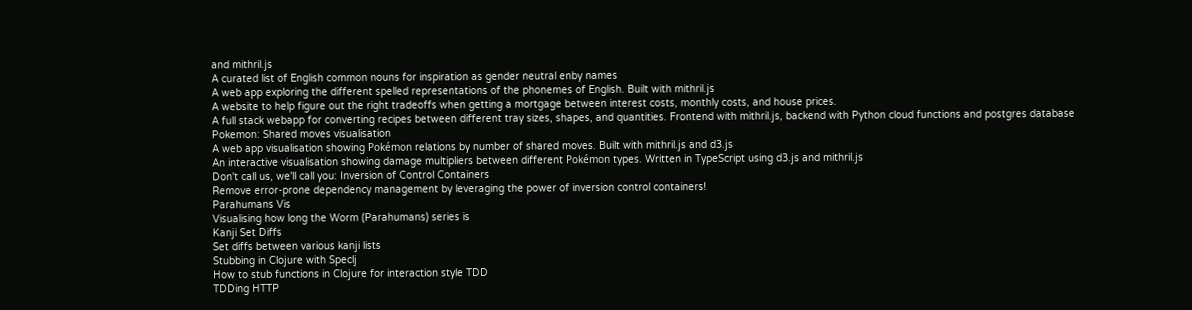and mithril.js
A curated list of English common nouns for inspiration as gender neutral enby names
A web app exploring the different spelled representations of the phonemes of English. Built with mithril.js
A website to help figure out the right tradeoffs when getting a mortgage between interest costs, monthly costs, and house prices.
A full stack webapp for converting recipes between different tray sizes, shapes, and quantities. Frontend with mithril.js, backend with Python cloud functions and postgres database
Pokemon: Shared moves visualisation
A web app visualisation showing Pokémon relations by number of shared moves. Built with mithril.js and d3.js
An interactive visualisation showing damage multipliers between different Pokémon types. Written in TypeScript using d3.js and mithril.js
Don't call us, we'll call you: Inversion of Control Containers
Remove error-prone dependency management by leveraging the power of inversion control containers!
Parahumans Vis
Visualising how long the Worm (Parahumans) series is
Kanji Set Diffs
Set diffs between various kanji lists
Stubbing in Clojure with Speclj
How to stub functions in Clojure for interaction style TDD
TDDing HTTP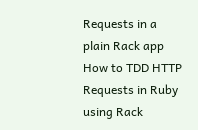Requests in a plain Rack app
How to TDD HTTP Requests in Ruby using Rack